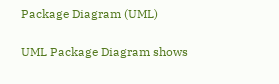Package Diagram (UML)

UML Package Diagram shows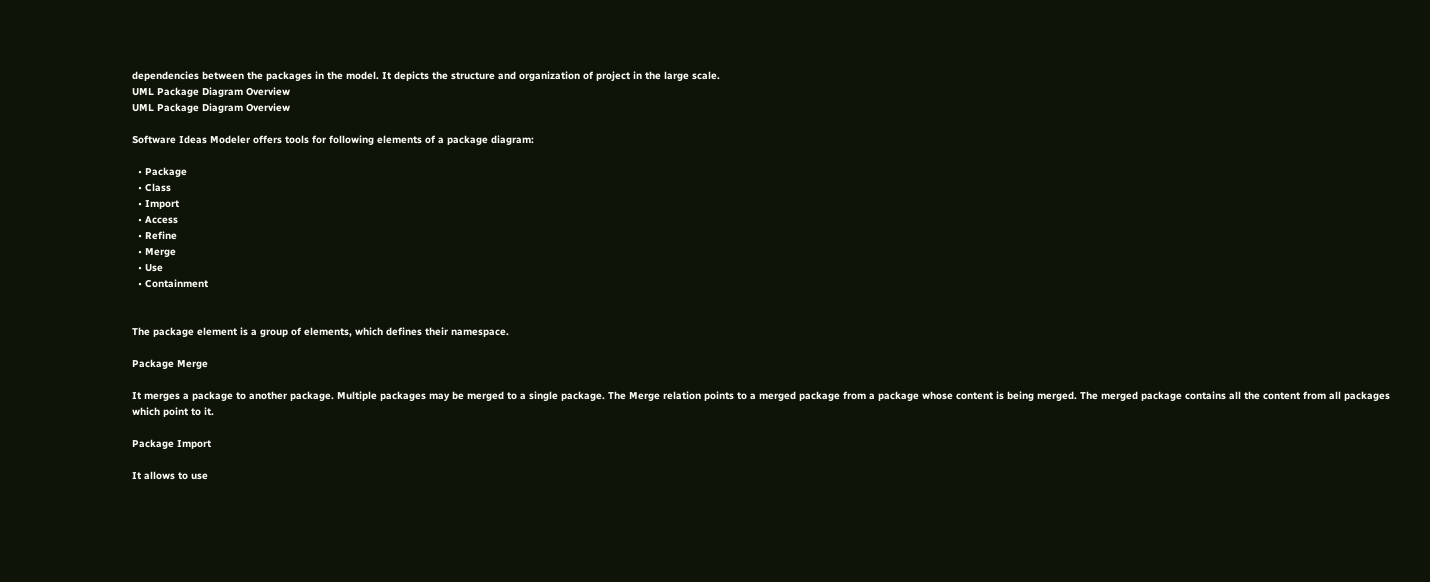dependencies between the packages in the model. It depicts the structure and organization of project in the large scale.
UML Package Diagram Overview
UML Package Diagram Overview

Software Ideas Modeler offers tools for following elements of a package diagram:

  • Package
  • Class
  • Import
  • Access
  • Refine
  • Merge
  • Use
  • Containment


The package element is a group of elements, which defines their namespace.

Package Merge

It merges a package to another package. Multiple packages may be merged to a single package. The Merge relation points to a merged package from a package whose content is being merged. The merged package contains all the content from all packages which point to it.

Package Import

It allows to use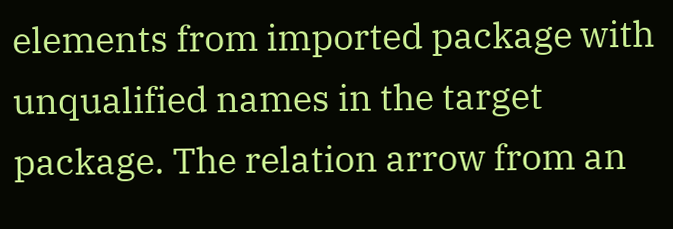elements from imported package with unqualified names in the target package. The relation arrow from an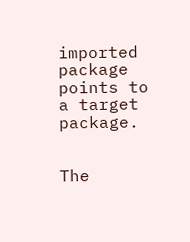imported package points to a target package.


The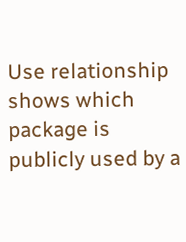Use relationship shows which package is publicly used by a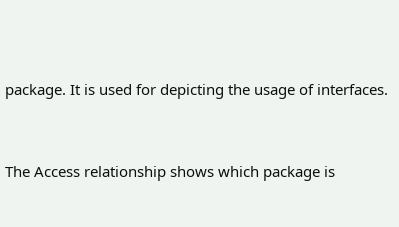package. It is used for depicting the usage of interfaces.


The Access relationship shows which package is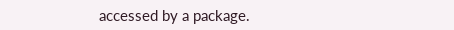accessed by a package.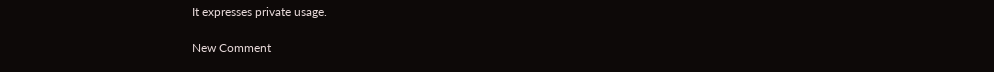It expresses private usage.

New Comment